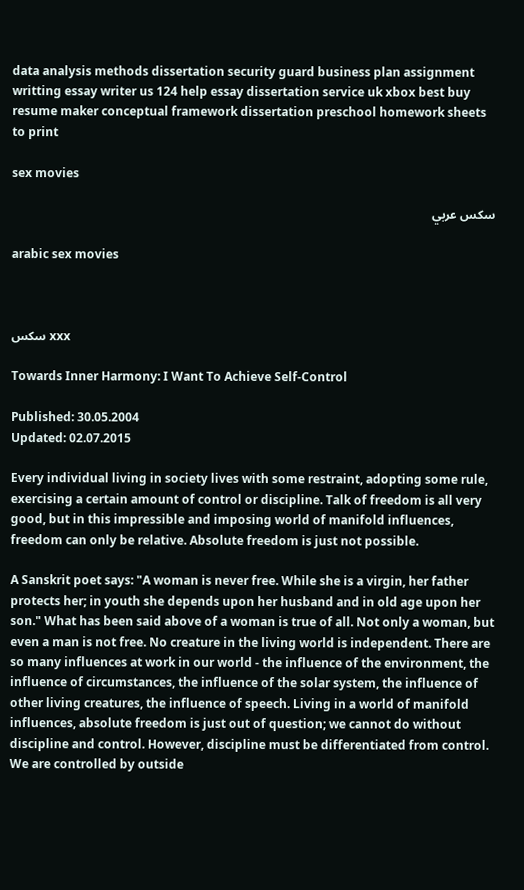data analysis methods dissertation security guard business plan assignment writting essay writer us 124 help essay dissertation service uk xbox best buy resume maker conceptual framework dissertation preschool homework sheets to print

sex movies

سكس عربي

arabic sex movies



سكس xxx

Towards Inner Harmony: I Want To Achieve Self-Control

Published: 30.05.2004
Updated: 02.07.2015

Every individual living in society lives with some restraint, adopting some rule, exercising a certain amount of control or discipline. Talk of freedom is all very good, but in this impressible and imposing world of manifold influences, freedom can only be relative. Absolute freedom is just not possible.

A Sanskrit poet says: "A woman is never free. While she is a virgin, her father protects her; in youth she depends upon her husband and in old age upon her son." What has been said above of a woman is true of all. Not only a woman, but even a man is not free. No creature in the living world is independent. There are so many influences at work in our world - the influence of the environment, the influence of circumstances, the influence of the solar system, the influence of other living creatures, the influence of speech. Living in a world of manifold influences, absolute freedom is just out of question; we cannot do without discipline and control. However, discipline must be differentiated from control. We are controlled by outside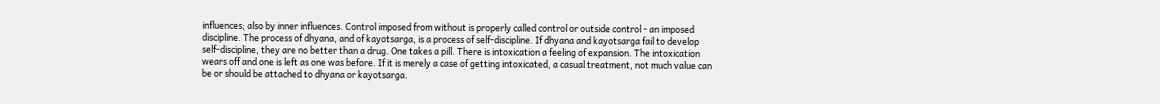influences; also by inner influences. Control imposed from without is properly called control or outside control - an imposed discipline. The process of dhyana, and of kayotsarga, is a process of self-discipline. If dhyana and kayotsarga fail to develop self-discipline, they are no better than a drug. One takes a pill. There is intoxication a feeling of expansion. The intoxication wears off and one is left as one was before. If it is merely a case of getting intoxicated, a casual treatment, not much value can be or should be attached to dhyana or kayotsarga.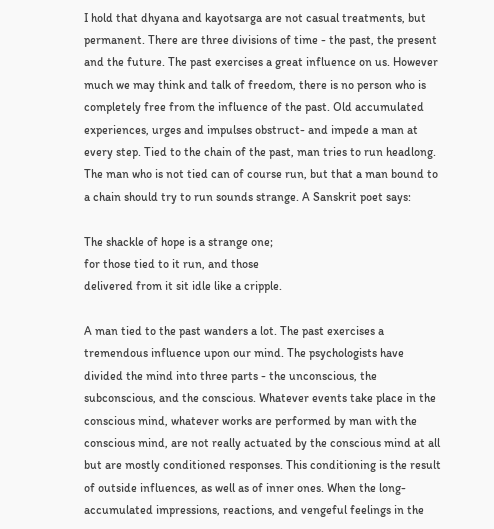I hold that dhyana and kayotsarga are not casual treatments, but permanent. There are three divisions of time - the past, the present and the future. The past exercises a great influence on us. However much we may think and talk of freedom, there is no person who is completely free from the influence of the past. Old accumulated experiences, urges and impulses obstruct- and impede a man at every step. Tied to the chain of the past, man tries to run headlong. The man who is not tied can of course run, but that a man bound to a chain should try to run sounds strange. A Sanskrit poet says:

The shackle of hope is a strange one;
for those tied to it run, and those
delivered from it sit idle like a cripple.

A man tied to the past wanders a lot. The past exercises a tremendous influence upon our mind. The psychologists have divided the mind into three parts - the unconscious, the subconscious, and the conscious. Whatever events take place in the conscious mind, whatever works are performed by man with the conscious mind, are not really actuated by the conscious mind at all but are mostly conditioned responses. This conditioning is the result of outside influences, as well as of inner ones. When the long-accumulated impressions, reactions, and vengeful feelings in the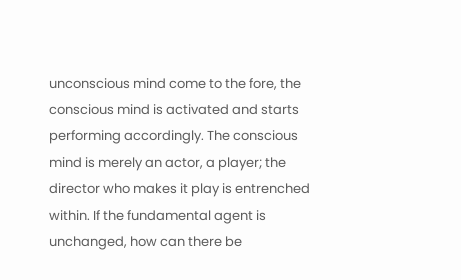unconscious mind come to the fore, the conscious mind is activated and starts performing accordingly. The conscious mind is merely an actor, a player; the director who makes it play is entrenched within. If the fundamental agent is unchanged, how can there be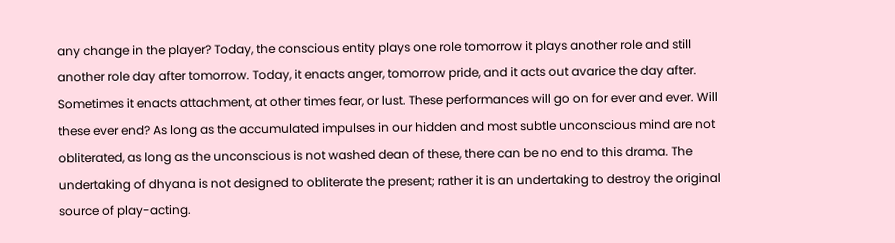any change in the player? Today, the conscious entity plays one role tomorrow it plays another role and still another role day after tomorrow. Today, it enacts anger, tomorrow pride, and it acts out avarice the day after. Sometimes it enacts attachment, at other times fear, or lust. These performances will go on for ever and ever. Will these ever end? As long as the accumulated impulses in our hidden and most subtle unconscious mind are not obliterated, as long as the unconscious is not washed dean of these, there can be no end to this drama. The undertaking of dhyana is not designed to obliterate the present; rather it is an undertaking to destroy the original source of play-acting.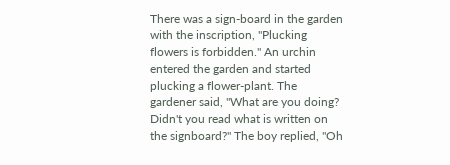There was a sign-board in the garden with the inscription, "Plucking flowers is forbidden." An urchin entered the garden and started plucking a flower-plant. The gardener said, "What are you doing? Didn't you read what is written on the signboard?" The boy replied, "Oh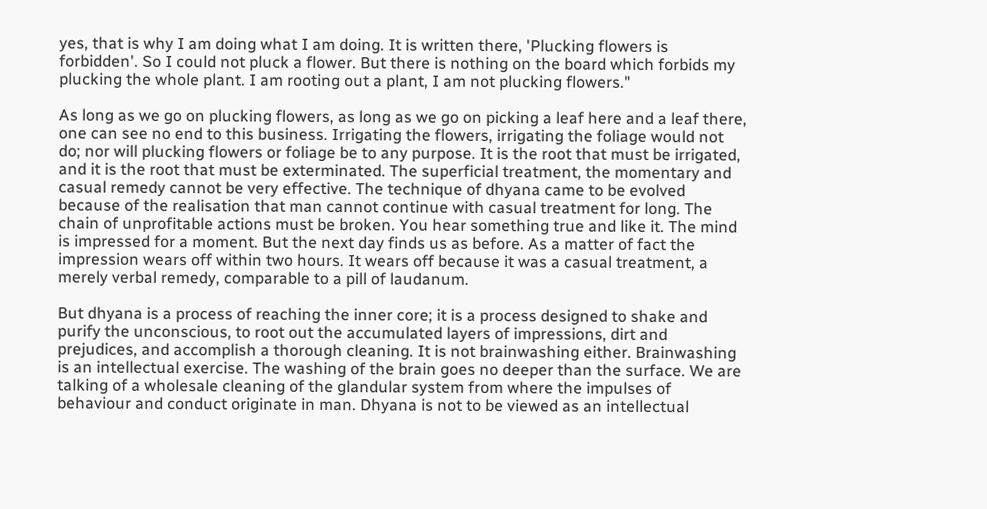yes, that is why I am doing what I am doing. It is written there, 'Plucking flowers is forbidden'. So I could not pluck a flower. But there is nothing on the board which forbids my plucking the whole plant. I am rooting out a plant, I am not plucking flowers."

As long as we go on plucking flowers, as long as we go on picking a leaf here and a leaf there, one can see no end to this business. Irrigating the flowers, irrigating the foliage would not do; nor will plucking flowers or foliage be to any purpose. It is the root that must be irrigated, and it is the root that must be exterminated. The superficial treatment, the momentary and casual remedy cannot be very effective. The technique of dhyana came to be evolved because of the realisation that man cannot continue with casual treatment for long. The chain of unprofitable actions must be broken. You hear something true and like it. The mind is impressed for a moment. But the next day finds us as before. As a matter of fact the impression wears off within two hours. It wears off because it was a casual treatment, a merely verbal remedy, comparable to a pill of laudanum.

But dhyana is a process of reaching the inner core; it is a process designed to shake and purify the unconscious, to root out the accumulated layers of impressions, dirt and prejudices, and accomplish a thorough cleaning. It is not brainwashing either. Brainwashing is an intellectual exercise. The washing of the brain goes no deeper than the surface. We are talking of a wholesale cleaning of the glandular system from where the impulses of behaviour and conduct originate in man. Dhyana is not to be viewed as an intellectual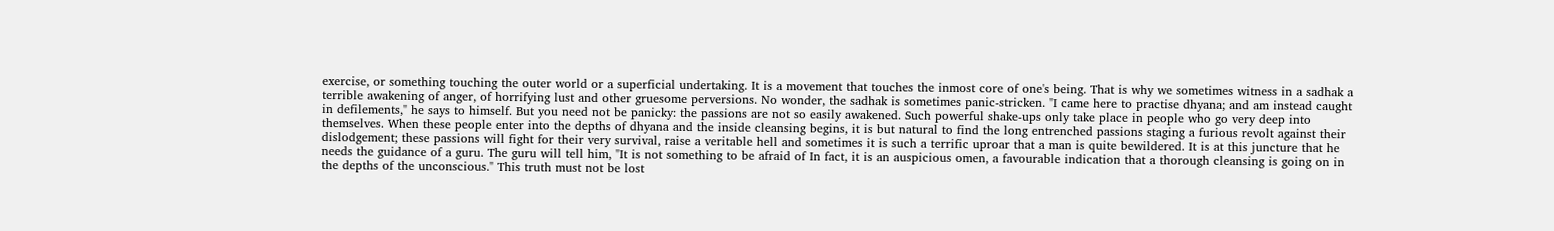exercise, or something touching the outer world or a superficial undertaking. It is a movement that touches the inmost core of one's being. That is why we sometimes witness in a sadhak a terrible awakening of anger, of horrifying lust and other gruesome perversions. No wonder, the sadhak is sometimes panic-stricken. "I came here to practise dhyana; and am instead caught in defilements," he says to himself. But you need not be panicky: the passions are not so easily awakened. Such powerful shake-ups only take place in people who go very deep into themselves. When these people enter into the depths of dhyana and the inside cleansing begins, it is but natural to find the long entrenched passions staging a furious revolt against their dislodgement; these passions will fight for their very survival, raise a veritable hell and sometimes it is such a terrific uproar that a man is quite bewildered. It is at this juncture that he needs the guidance of a guru. The guru will tell him, "It is not something to be afraid of In fact, it is an auspicious omen, a favourable indication that a thorough cleansing is going on in the depths of the unconscious." This truth must not be lost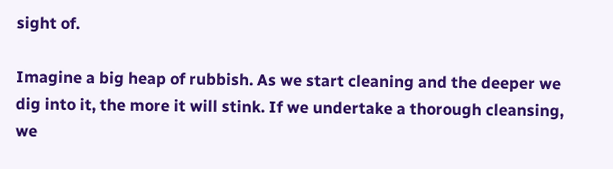sight of.

Imagine a big heap of rubbish. As we start cleaning and the deeper we dig into it, the more it will stink. If we undertake a thorough cleansing, we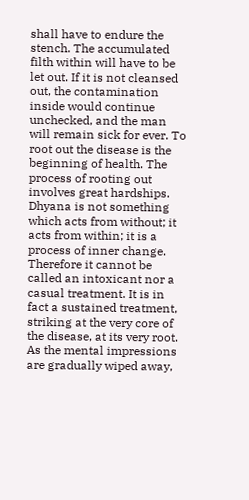shall have to endure the stench. The accumulated filth within will have to be let out. If it is not cleansed out, the contamination inside would continue unchecked, and the man will remain sick for ever. To root out the disease is the beginning of health. The process of rooting out involves great hardships. Dhyana is not something which acts from without; it acts from within; it is a process of inner change. Therefore it cannot be called an intoxicant nor a casual treatment. It is in fact a sustained treatment, striking at the very core of the disease, at its very root. As the mental impressions are gradually wiped away,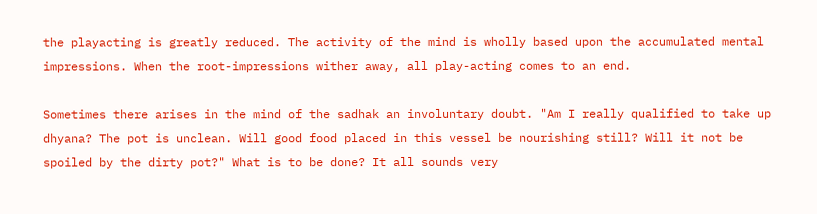the playacting is greatly reduced. The activity of the mind is wholly based upon the accumulated mental impressions. When the root-impressions wither away, all play-acting comes to an end.

Sometimes there arises in the mind of the sadhak an involuntary doubt. "Am I really qualified to take up dhyana? The pot is unclean. Will good food placed in this vessel be nourishing still? Will it not be spoiled by the dirty pot?" What is to be done? It all sounds very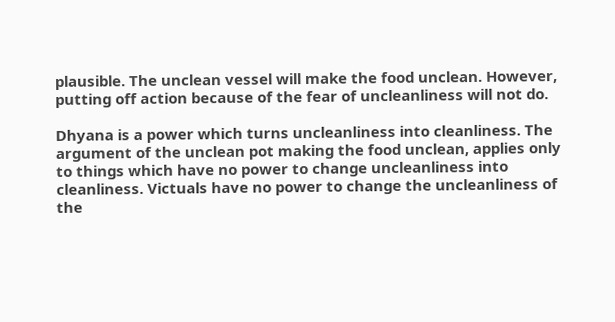plausible. The unclean vessel will make the food unclean. However, putting off action because of the fear of uncleanliness will not do.

Dhyana is a power which turns uncleanliness into cleanliness. The argument of the unclean pot making the food unclean, applies only to things which have no power to change uncleanliness into cleanliness. Victuals have no power to change the uncleanliness of the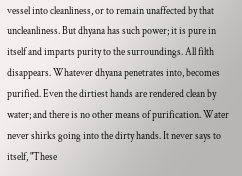vessel into cleanliness, or to remain unaffected by that uncleanliness. But dhyana has such power; it is pure in itself and imparts purity to the surroundings. All filth disappears. Whatever dhyana penetrates into, becomes purified. Even the dirtiest hands are rendered clean by water; and there is no other means of purification. Water never shirks going into the dirty hands. It never says to itself, "These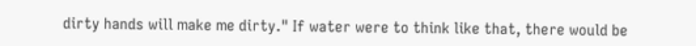dirty hands will make me dirty." If water were to think like that, there would be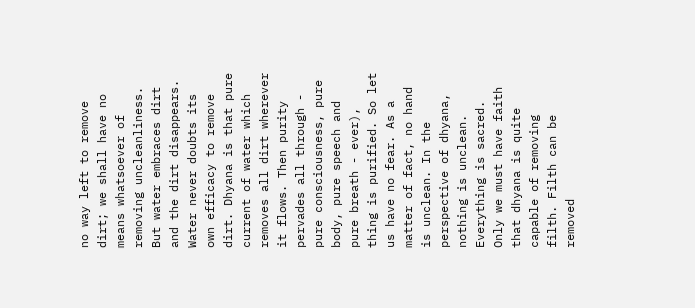no way left to remove dirt; we shall have no means whatsoever of removing uncleanliness. But water embraces dirt and the dirt disappears. Water never doubts its own efficacy to remove dirt. Dhyana is that pure current of water which removes all dirt wherever it flows. Then purity pervades all through - pure consciousness, pure body, pure speech and pure breath - ever), thing is purified. So let us have no fear. As a matter of fact, no hand is unclean. In the perspective of dhyana, nothing is unclean. Everything is sacred. Only we must have faith that dhyana is quite capable of removing filth. Filth can be removed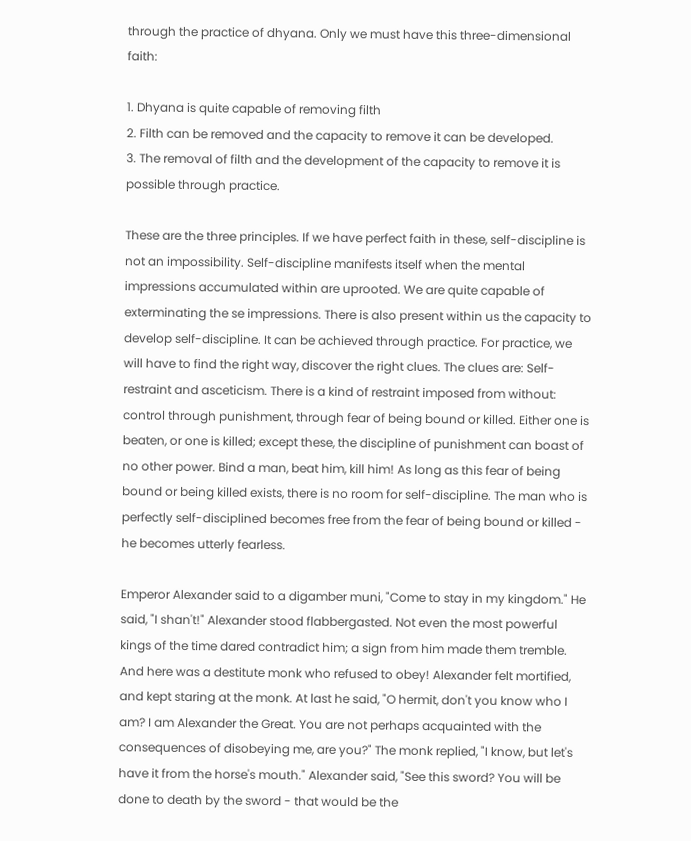through the practice of dhyana. Only we must have this three-dimensional faith:

1. Dhyana is quite capable of removing filth
2. Filth can be removed and the capacity to remove it can be developed.
3. The removal of filth and the development of the capacity to remove it is possible through practice.

These are the three principles. If we have perfect faith in these, self-discipline is not an impossibility. Self-discipline manifests itself when the mental impressions accumulated within are uprooted. We are quite capable of exterminating the se impressions. There is also present within us the capacity to develop self-discipline. It can be achieved through practice. For practice, we will have to find the right way, discover the right clues. The clues are: Self-restraint and asceticism. There is a kind of restraint imposed from without: control through punishment, through fear of being bound or killed. Either one is beaten, or one is killed; except these, the discipline of punishment can boast of no other power. Bind a man, beat him, kill him! As long as this fear of being bound or being killed exists, there is no room for self-discipline. The man who is perfectly self-disciplined becomes free from the fear of being bound or killed - he becomes utterly fearless.

Emperor Alexander said to a digamber muni, "Come to stay in my kingdom." He said, "I shan't!" Alexander stood flabbergasted. Not even the most powerful kings of the time dared contradict him; a sign from him made them tremble. And here was a destitute monk who refused to obey! Alexander felt mortified, and kept staring at the monk. At last he said, "O hermit, don't you know who I am? I am Alexander the Great. You are not perhaps acquainted with the consequences of disobeying me, are you?" The monk replied, "I know, but let's have it from the horse's mouth." Alexander said, "See this sword? You will be done to death by the sword - that would be the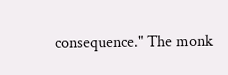consequence." The monk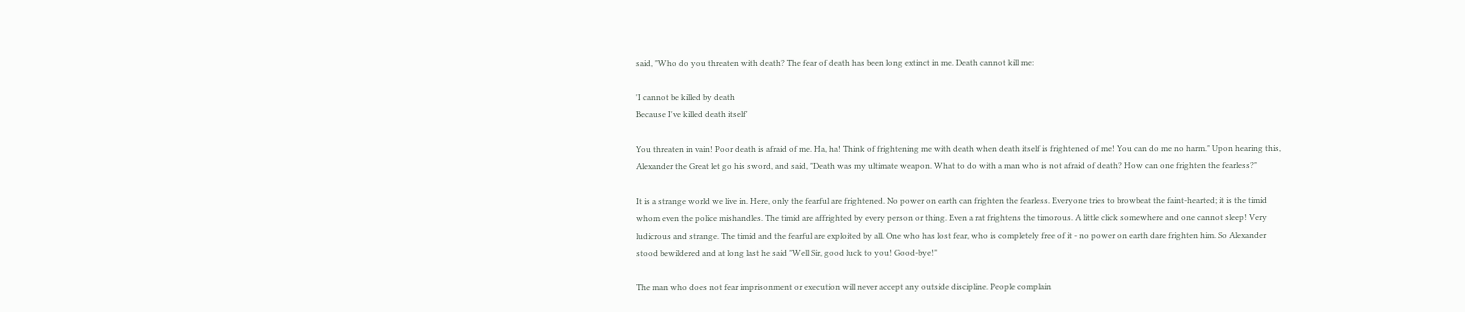said, "Who do you threaten with death? The fear of death has been long extinct in me. Death cannot kill me:

'I cannot be killed by death
Because I've killed death itself'

You threaten in vain! Poor death is afraid of me. Ha, ha! Think of frightening me with death when death itself is frightened of me! You can do me no harm." Upon hearing this, Alexander the Great let go his sword, and said, "Death was my ultimate weapon. What to do with a man who is not afraid of death? How can one frighten the fearless?"

It is a strange world we live in. Here, only the fearful are frightened. No power on earth can frighten the fearless. Everyone tries to browbeat the faint-hearted; it is the timid whom even the police mishandles. The timid are affrighted by every person or thing. Even a rat frightens the timorous. A little click somewhere and one cannot sleep! Very ludicrous and strange. The timid and the fearful are exploited by all. One who has lost fear, who is completely free of it - no power on earth dare frighten him. So Alexander stood bewildered and at long last he said "Well Sir, good luck to you! Good-bye!"

The man who does not fear imprisonment or execution will never accept any outside discipline. People complain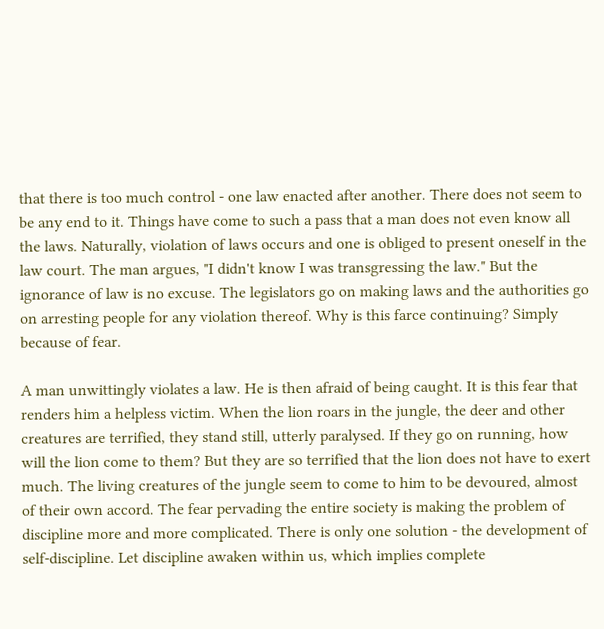that there is too much control - one law enacted after another. There does not seem to be any end to it. Things have come to such a pass that a man does not even know all the laws. Naturally, violation of laws occurs and one is obliged to present oneself in the law court. The man argues, "I didn't know I was transgressing the law." But the ignorance of law is no excuse. The legislators go on making laws and the authorities go on arresting people for any violation thereof. Why is this farce continuing? Simply because of fear.

A man unwittingly violates a law. He is then afraid of being caught. It is this fear that renders him a helpless victim. When the lion roars in the jungle, the deer and other creatures are terrified, they stand still, utterly paralysed. If they go on running, how will the lion come to them? But they are so terrified that the lion does not have to exert much. The living creatures of the jungle seem to come to him to be devoured, almost of their own accord. The fear pervading the entire society is making the problem of discipline more and more complicated. There is only one solution - the development of self-discipline. Let discipline awaken within us, which implies complete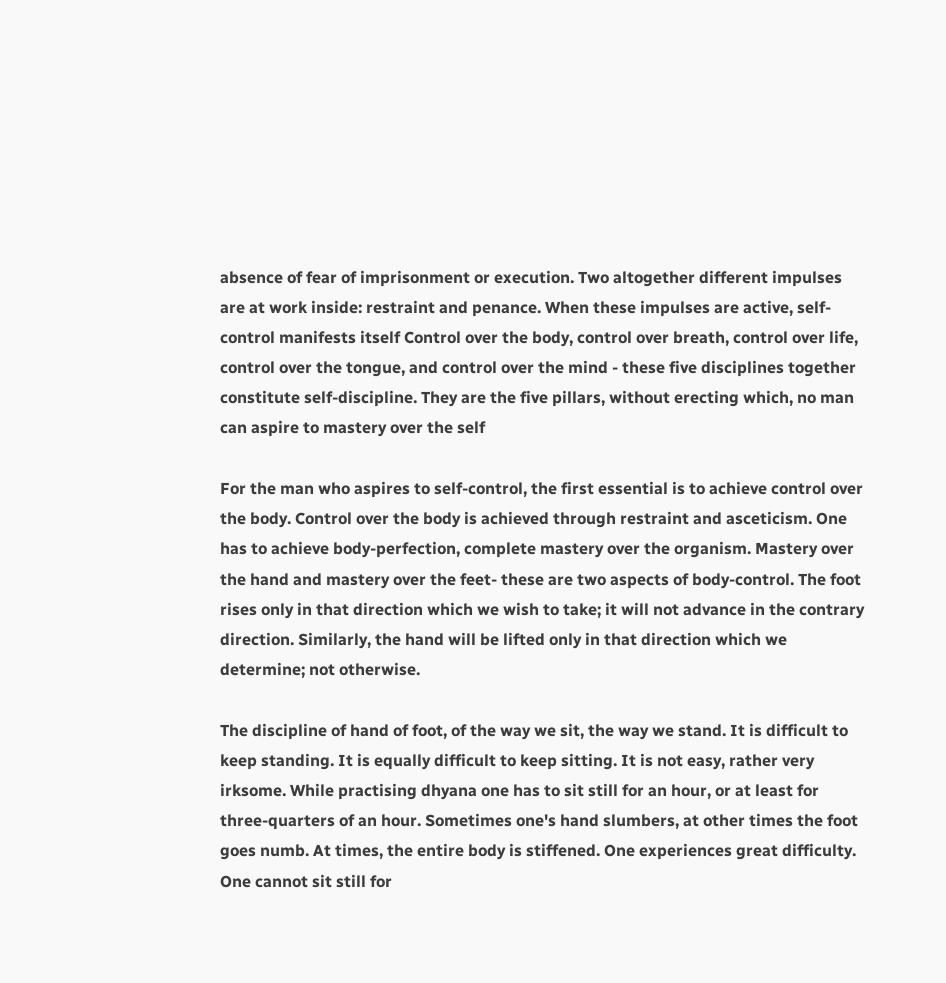absence of fear of imprisonment or execution. Two altogether different impulses are at work inside: restraint and penance. When these impulses are active, self-control manifests itself Control over the body, control over breath, control over life, control over the tongue, and control over the mind - these five disciplines together constitute self-discipline. They are the five pillars, without erecting which, no man can aspire to mastery over the self

For the man who aspires to self-control, the first essential is to achieve control over the body. Control over the body is achieved through restraint and asceticism. One has to achieve body-perfection, complete mastery over the organism. Mastery over the hand and mastery over the feet- these are two aspects of body-control. The foot rises only in that direction which we wish to take; it will not advance in the contrary direction. Similarly, the hand will be lifted only in that direction which we determine; not otherwise.

The discipline of hand of foot, of the way we sit, the way we stand. It is difficult to keep standing. It is equally difficult to keep sitting. It is not easy, rather very irksome. While practising dhyana one has to sit still for an hour, or at least for three-quarters of an hour. Sometimes one's hand slumbers, at other times the foot goes numb. At times, the entire body is stiffened. One experiences great difficulty. One cannot sit still for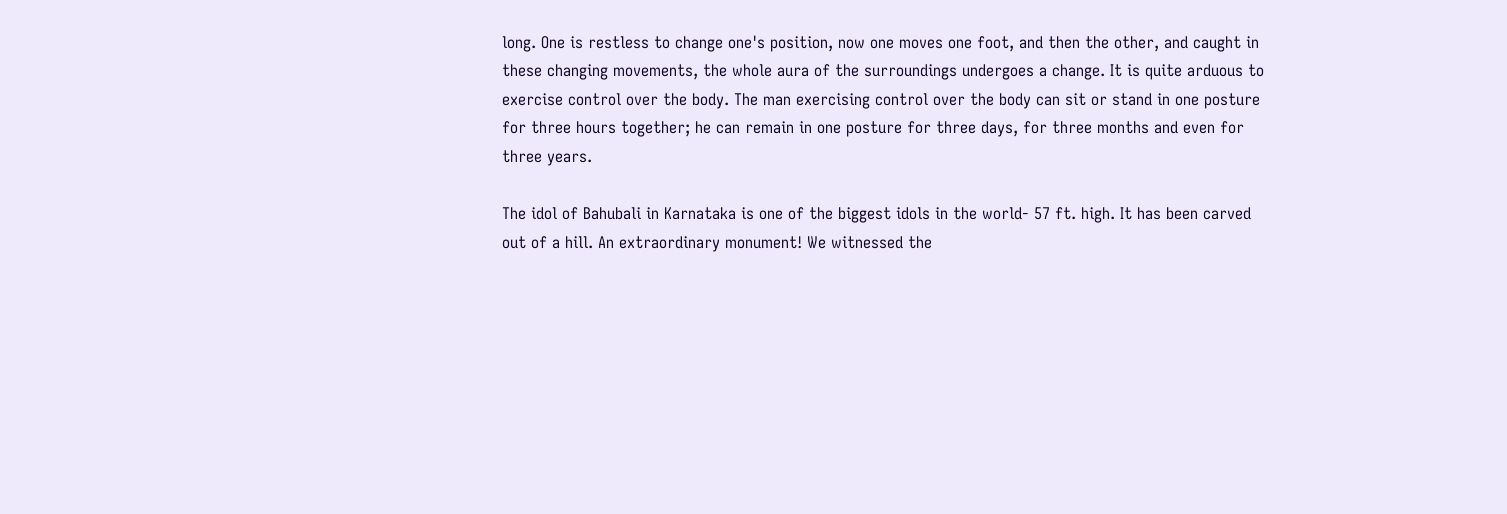long. One is restless to change one's position, now one moves one foot, and then the other, and caught in these changing movements, the whole aura of the surroundings undergoes a change. It is quite arduous to exercise control over the body. The man exercising control over the body can sit or stand in one posture for three hours together; he can remain in one posture for three days, for three months and even for three years.

The idol of Bahubali in Karnataka is one of the biggest idols in the world- 57 ft. high. It has been carved out of a hill. An extraordinary monument! We witnessed the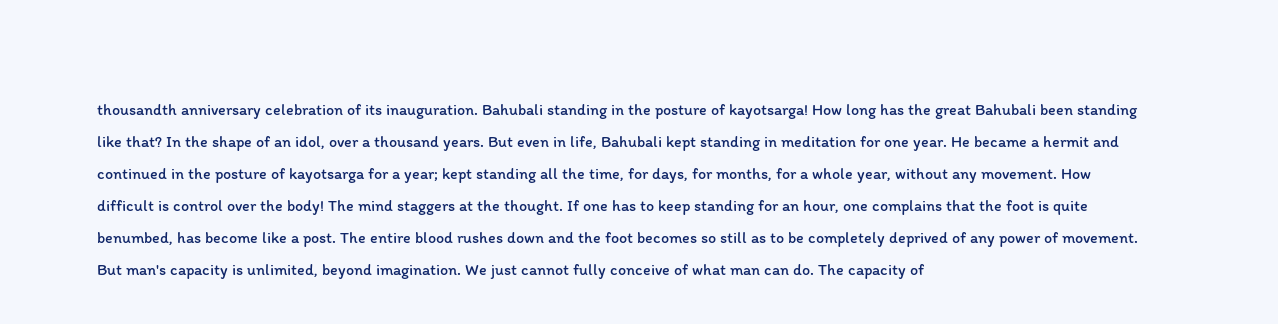thousandth anniversary celebration of its inauguration. Bahubali standing in the posture of kayotsarga! How long has the great Bahubali been standing like that? In the shape of an idol, over a thousand years. But even in life, Bahubali kept standing in meditation for one year. He became a hermit and continued in the posture of kayotsarga for a year; kept standing all the time, for days, for months, for a whole year, without any movement. How difficult is control over the body! The mind staggers at the thought. If one has to keep standing for an hour, one complains that the foot is quite benumbed, has become like a post. The entire blood rushes down and the foot becomes so still as to be completely deprived of any power of movement. But man's capacity is unlimited, beyond imagination. We just cannot fully conceive of what man can do. The capacity of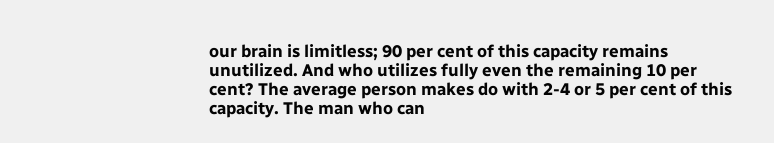our brain is limitless; 90 per cent of this capacity remains unutilized. And who utilizes fully even the remaining 10 per cent? The average person makes do with 2-4 or 5 per cent of this capacity. The man who can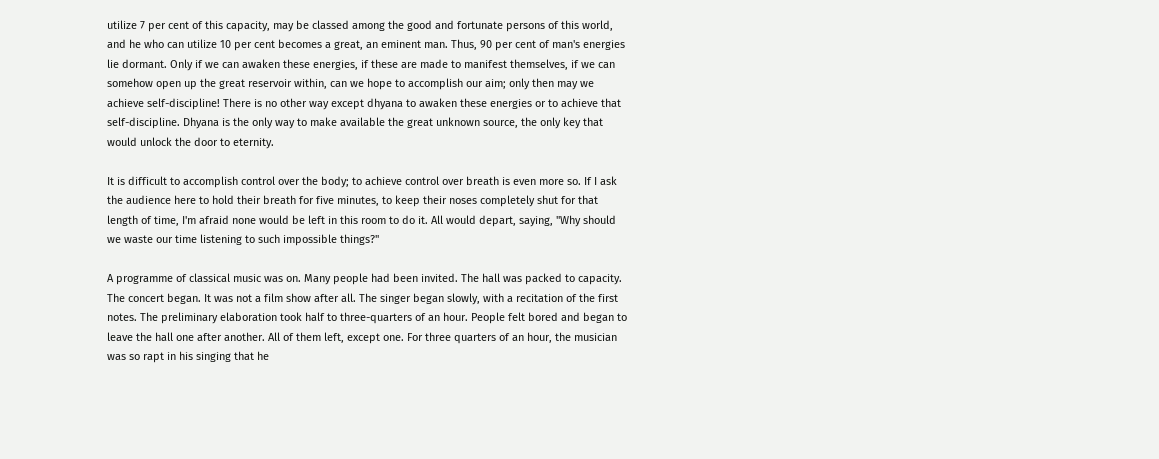utilize 7 per cent of this capacity, may be classed among the good and fortunate persons of this world, and he who can utilize 10 per cent becomes a great, an eminent man. Thus, 90 per cent of man's energies lie dormant. Only if we can awaken these energies, if these are made to manifest themselves, if we can somehow open up the great reservoir within, can we hope to accomplish our aim; only then may we achieve self-discipline! There is no other way except dhyana to awaken these energies or to achieve that self-discipline. Dhyana is the only way to make available the great unknown source, the only key that would unlock the door to eternity.

It is difficult to accomplish control over the body; to achieve control over breath is even more so. If I ask the audience here to hold their breath for five minutes, to keep their noses completely shut for that length of time, I'm afraid none would be left in this room to do it. All would depart, saying, "Why should we waste our time listening to such impossible things?"

A programme of classical music was on. Many people had been invited. The hall was packed to capacity. The concert began. It was not a film show after all. The singer began slowly, with a recitation of the first notes. The preliminary elaboration took half to three-quarters of an hour. People felt bored and began to leave the hall one after another. All of them left, except one. For three quarters of an hour, the musician was so rapt in his singing that he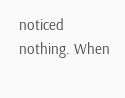noticed nothing. When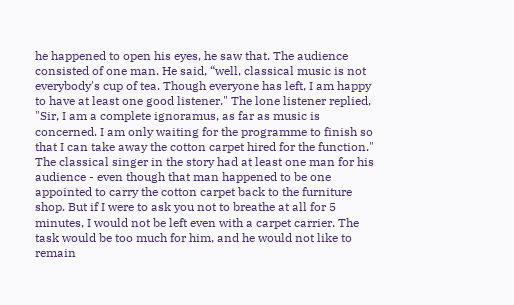he happened to open his eyes, he saw that. The audience consisted of one man. He said, “well, classical music is not everybody's cup of tea. Though everyone has left, I am happy to have at least one good listener." The lone listener replied, "Sir, I am a complete ignoramus, as far as music is concerned. I am only waiting for the programme to finish so that I can take away the cotton carpet hired for the function." The classical singer in the story had at least one man for his audience - even though that man happened to be one appointed to carry the cotton carpet back to the furniture shop. But if I were to ask you not to breathe at all for 5 minutes, I would not be left even with a carpet carrier. The task would be too much for him, and he would not like to remain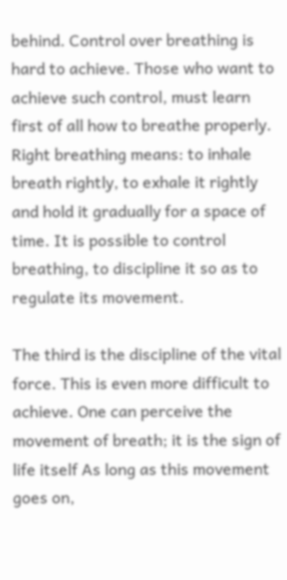behind. Control over breathing is hard to achieve. Those who want to achieve such control, must learn first of all how to breathe properly. Right breathing means: to inhale breath rightly, to exhale it rightly and hold it gradually for a space of time. It is possible to control breathing, to discipline it so as to regulate its movement.

The third is the discipline of the vital force. This is even more difficult to achieve. One can perceive the movement of breath; it is the sign of life itself As long as this movement goes on,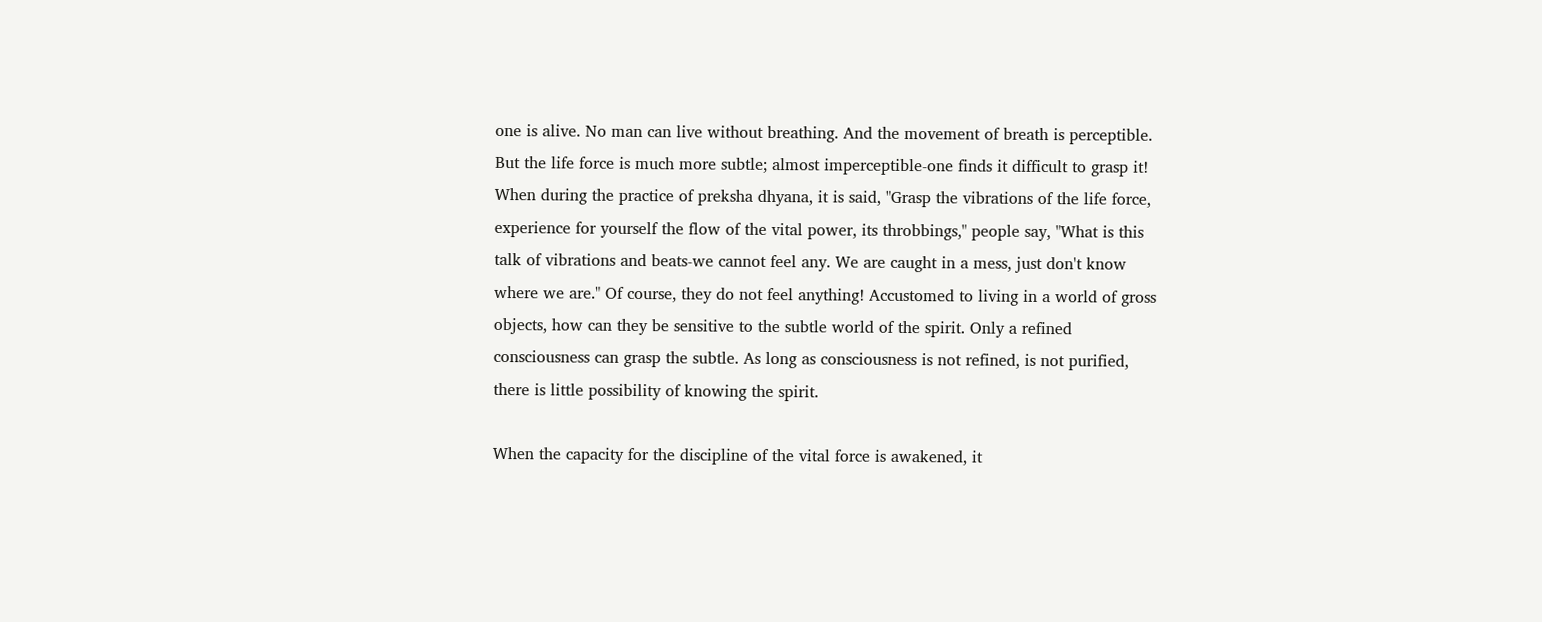one is alive. No man can live without breathing. And the movement of breath is perceptible. But the life force is much more subtle; almost imperceptible-one finds it difficult to grasp it! When during the practice of preksha dhyana, it is said, "Grasp the vibrations of the life force, experience for yourself the flow of the vital power, its throbbings," people say, "What is this talk of vibrations and beats-we cannot feel any. We are caught in a mess, just don't know where we are." Of course, they do not feel anything! Accustomed to living in a world of gross objects, how can they be sensitive to the subtle world of the spirit. Only a refined consciousness can grasp the subtle. As long as consciousness is not refined, is not purified, there is little possibility of knowing the spirit.

When the capacity for the discipline of the vital force is awakened, it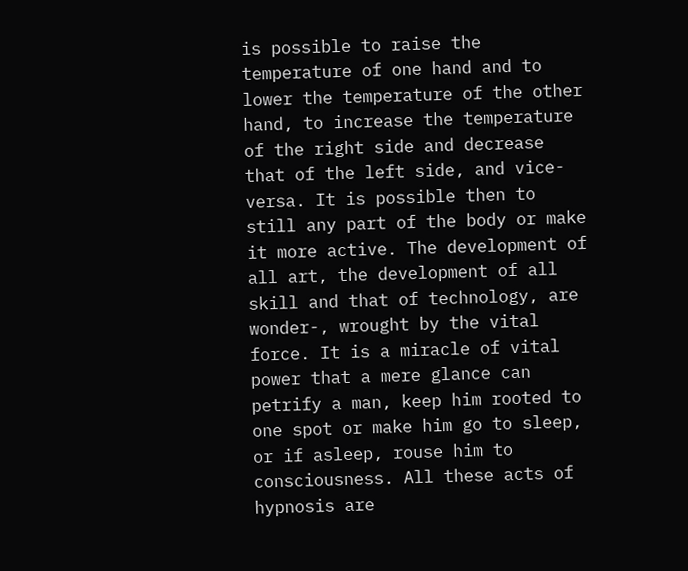is possible to raise the temperature of one hand and to lower the temperature of the other hand, to increase the temperature of the right side and decrease that of the left side, and vice-versa. It is possible then to still any part of the body or make it more active. The development of all art, the development of all skill and that of technology, are wonder-, wrought by the vital force. It is a miracle of vital power that a mere glance can petrify a man, keep him rooted to one spot or make him go to sleep, or if asleep, rouse him to consciousness. All these acts of hypnosis are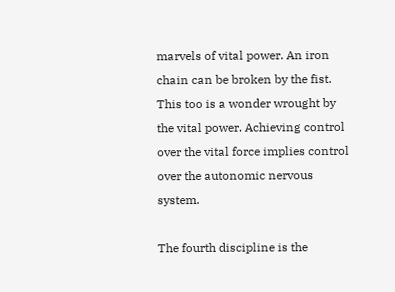marvels of vital power. An iron chain can be broken by the fist. This too is a wonder wrought by the vital power. Achieving control over the vital force implies control over the autonomic nervous system.

The fourth discipline is the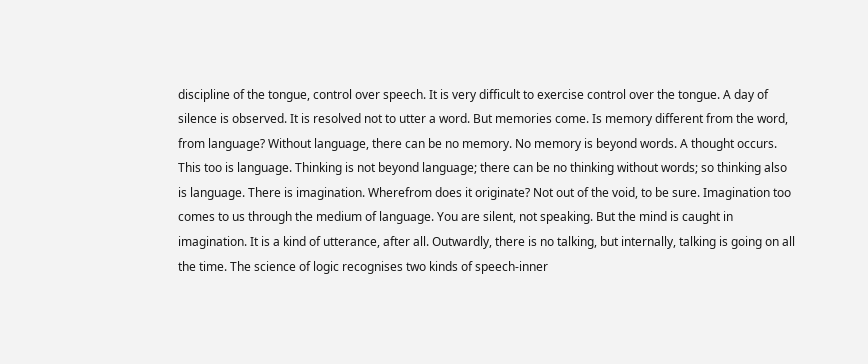discipline of the tongue, control over speech. It is very difficult to exercise control over the tongue. A day of silence is observed. It is resolved not to utter a word. But memories come. Is memory different from the word, from language? Without language, there can be no memory. No memory is beyond words. A thought occurs. This too is language. Thinking is not beyond language; there can be no thinking without words; so thinking also is language. There is imagination. Wherefrom does it originate? Not out of the void, to be sure. Imagination too comes to us through the medium of language. You are silent, not speaking. But the mind is caught in imagination. It is a kind of utterance, after all. Outwardly, there is no talking, but internally, talking is going on all the time. The science of logic recognises two kinds of speech-inner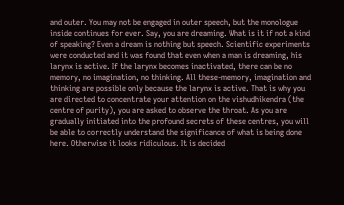and outer. You may not be engaged in outer speech, but the monologue inside continues for ever. Say, you are dreaming. What is it if not a kind of speaking? Even a dream is nothing but speech. Scientific experiments were conducted and it was found that even when a man is dreaming, his larynx is active. If the larynx becomes inactivated, there can be no memory, no imagination, no thinking. All these-memory, imagination and thinking are possible only because the larynx is active. That is why you are directed to concentrate your attention on the vishudhikendra (the centre of purity), you are asked to observe the throat. As you are gradually initiated into the profound secrets of these centres, you will be able to correctly understand the significance of what is being done here. Otherwise it looks ridiculous. It is decided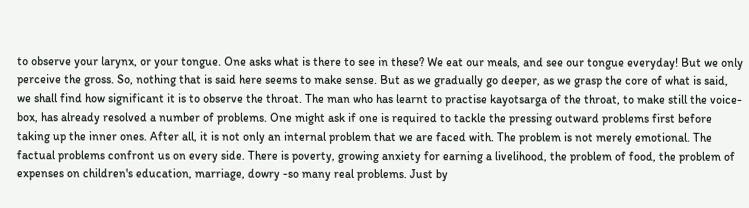to observe your larynx, or your tongue. One asks what is there to see in these? We eat our meals, and see our tongue everyday! But we only perceive the gross. So, nothing that is said here seems to make sense. But as we gradually go deeper, as we grasp the core of what is said, we shall find how significant it is to observe the throat. The man who has learnt to practise kayotsarga of the throat, to make still the voice-box, has already resolved a number of problems. One might ask if one is required to tackle the pressing outward problems first before taking up the inner ones. After all, it is not only an internal problem that we are faced with. The problem is not merely emotional. The factual problems confront us on every side. There is poverty, growing anxiety for earning a livelihood, the problem of food, the problem of expenses on children's education, marriage, dowry -so many real problems. Just by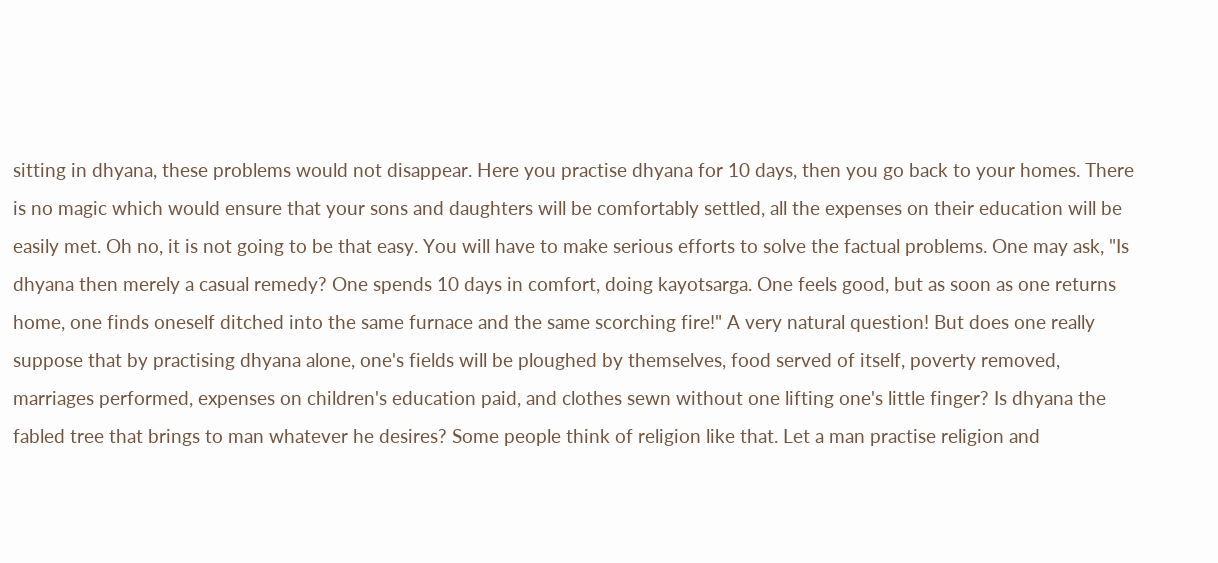sitting in dhyana, these problems would not disappear. Here you practise dhyana for 10 days, then you go back to your homes. There is no magic which would ensure that your sons and daughters will be comfortably settled, all the expenses on their education will be easily met. Oh no, it is not going to be that easy. You will have to make serious efforts to solve the factual problems. One may ask, "Is dhyana then merely a casual remedy? One spends 10 days in comfort, doing kayotsarga. One feels good, but as soon as one returns home, one finds oneself ditched into the same furnace and the same scorching fire!" A very natural question! But does one really suppose that by practising dhyana alone, one's fields will be ploughed by themselves, food served of itself, poverty removed, marriages performed, expenses on children's education paid, and clothes sewn without one lifting one's little finger? Is dhyana the fabled tree that brings to man whatever he desires? Some people think of religion like that. Let a man practise religion and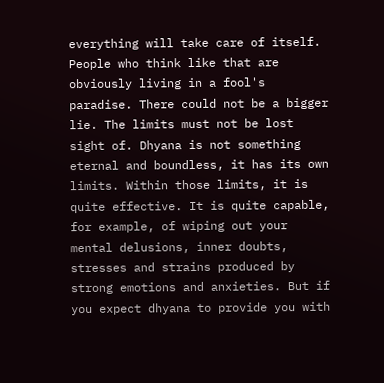everything will take care of itself. People who think like that are obviously living in a fool's paradise. There could not be a bigger lie. The limits must not be lost sight of. Dhyana is not something eternal and boundless, it has its own limits. Within those limits, it is quite effective. It is quite capable, for example, of wiping out your mental delusions, inner doubts, stresses and strains produced by strong emotions and anxieties. But if you expect dhyana to provide you with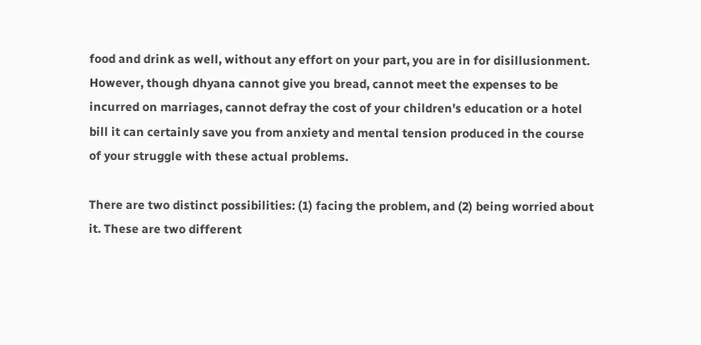food and drink as well, without any effort on your part, you are in for disillusionment. However, though dhyana cannot give you bread, cannot meet the expenses to be incurred on marriages, cannot defray the cost of your children's education or a hotel bill it can certainly save you from anxiety and mental tension produced in the course of your struggle with these actual problems.

There are two distinct possibilities: (1) facing the problem, and (2) being worried about it. These are two different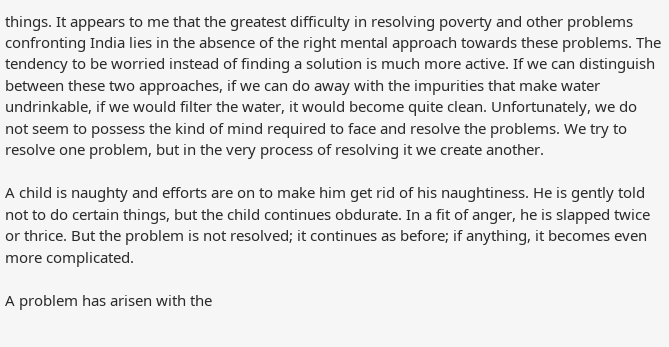things. It appears to me that the greatest difficulty in resolving poverty and other problems confronting India lies in the absence of the right mental approach towards these problems. The tendency to be worried instead of finding a solution is much more active. If we can distinguish between these two approaches, if we can do away with the impurities that make water undrinkable, if we would filter the water, it would become quite clean. Unfortunately, we do not seem to possess the kind of mind required to face and resolve the problems. We try to resolve one problem, but in the very process of resolving it we create another.

A child is naughty and efforts are on to make him get rid of his naughtiness. He is gently told not to do certain things, but the child continues obdurate. In a fit of anger, he is slapped twice or thrice. But the problem is not resolved; it continues as before; if anything, it becomes even more complicated.

A problem has arisen with the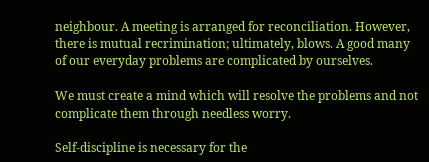neighbour. A meeting is arranged for reconciliation. However, there is mutual recrimination; ultimately, blows. A good many of our everyday problems are complicated by ourselves.

We must create a mind which will resolve the problems and not complicate them through needless worry.

Self-discipline is necessary for the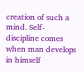creation of such a mind. Self-discipline comes when man develops in himself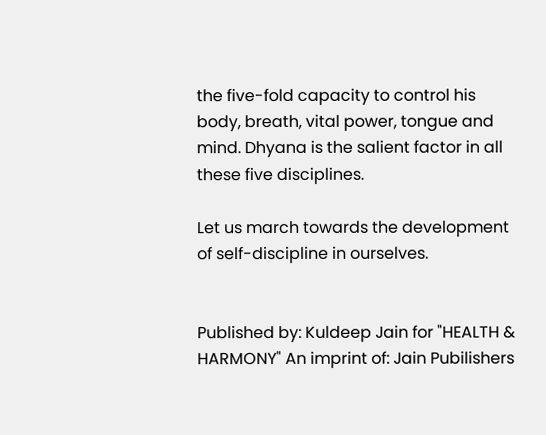the five-fold capacity to control his body, breath, vital power, tongue and mind. Dhyana is the salient factor in all these five disciplines.

Let us march towards the development of self-discipline in ourselves.


Published by: Kuldeep Jain for "HEALTH & HARMONY" An imprint of: Jain Pubilishers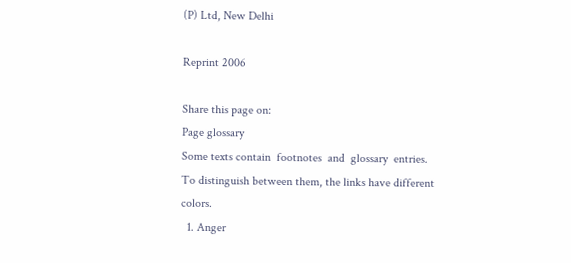(P) Ltd, New Delhi

Reprint 2006

Share this page on:
Page glossary
Some texts contain  footnotes  and  glossary  entries. To distinguish between them, the links have different colors.
  1. Anger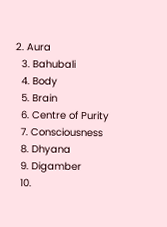2. Aura
  3. Bahubali
  4. Body
  5. Brain
  6. Centre of Purity
  7. Consciousness
  8. Dhyana
  9. Digamber
  10.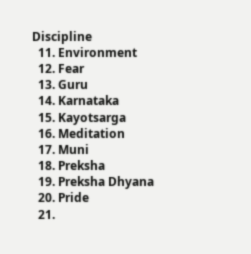Discipline
  11. Environment
  12. Fear
  13. Guru
  14. Karnataka
  15. Kayotsarga
  16. Meditation
  17. Muni
  18. Preksha
  19. Preksha Dhyana
  20. Pride
  21.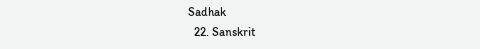Sadhak
  22. Sanskrit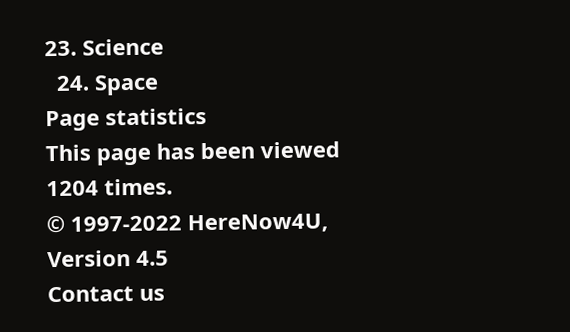23. Science
  24. Space
Page statistics
This page has been viewed 1204 times.
© 1997-2022 HereNow4U, Version 4.5
Contact us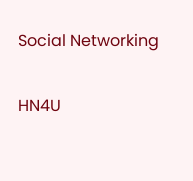Social Networking

HN4U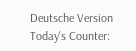Deutsche Version
Today's Counter: